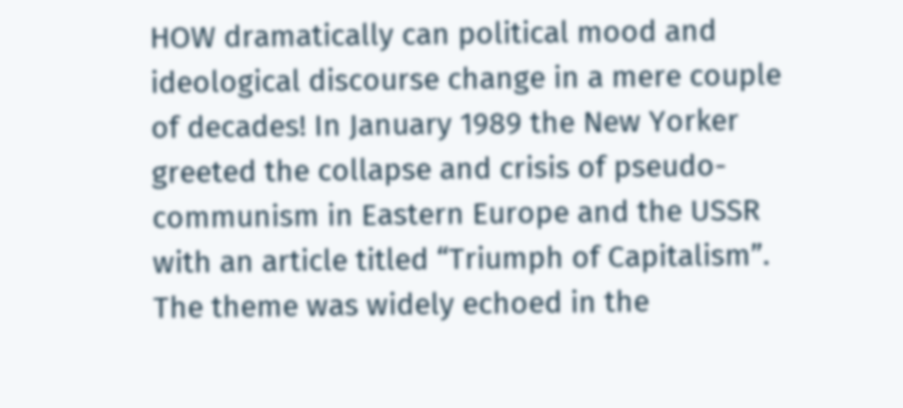HOW dramatically can political mood and ideological discourse change in a mere couple of decades! In January 1989 the New Yorker greeted the collapse and crisis of pseudo-communism in Eastern Europe and the USSR with an article titled “Triumph of Capitalism”. The theme was widely echoed in the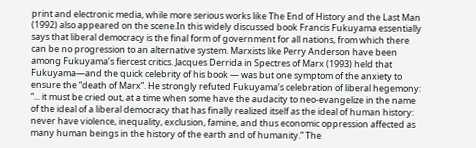print and electronic media, while more serious works like The End of History and the Last Man (1992) also appeared on the scene.In this widely discussed book Francis Fukuyama essentially says that liberal democracy is the final form of government for all nations, from which there can be no progression to an alternative system. Marxists like Perry Anderson have been among Fukuyama’s fiercest critics. Jacques Derrida in Spectres of Marx (1993) held that Fukuyama—and the quick celebrity of his book — was but one symptom of the anxiety to ensure the “death of Marx”. He strongly refuted Fukuyama’s celebration of liberal hegemony: “... it must be cried out, at a time when some have the audacity to neo-evangelize in the name of the ideal of a liberal democracy that has finally realized itself as the ideal of human history: never have violence, inequality, exclusion, famine, and thus economic oppression affected as many human beings in the history of the earth and of humanity.” The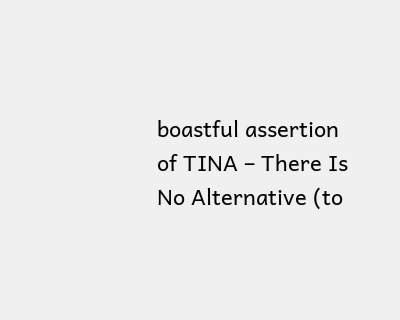boastful assertion of TINA – There Is No Alternative (to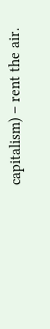capitalism) – rent the air.